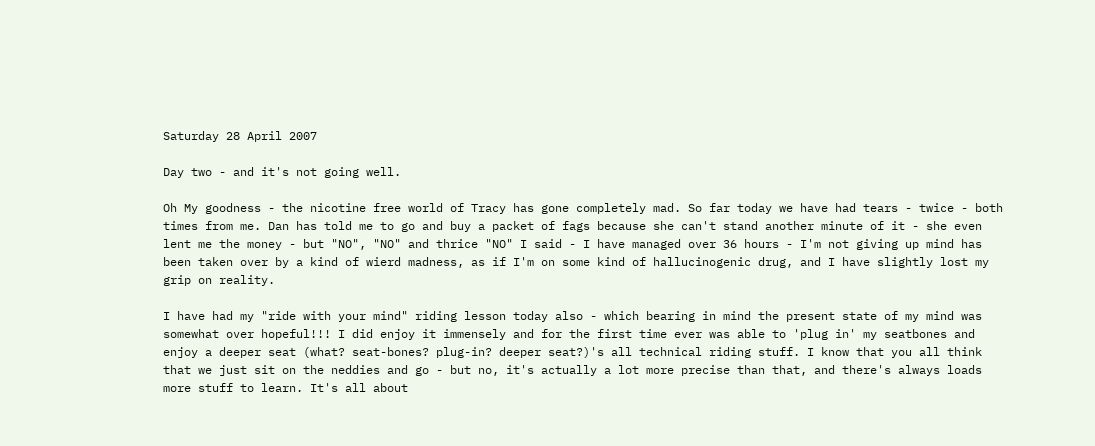Saturday 28 April 2007

Day two - and it's not going well.

Oh My goodness - the nicotine free world of Tracy has gone completely mad. So far today we have had tears - twice - both times from me. Dan has told me to go and buy a packet of fags because she can't stand another minute of it - she even lent me the money - but "NO", "NO" and thrice "NO" I said - I have managed over 36 hours - I'm not giving up mind has been taken over by a kind of wierd madness, as if I'm on some kind of hallucinogenic drug, and I have slightly lost my grip on reality.

I have had my "ride with your mind" riding lesson today also - which bearing in mind the present state of my mind was somewhat over hopeful!!! I did enjoy it immensely and for the first time ever was able to 'plug in' my seatbones and enjoy a deeper seat (what? seat-bones? plug-in? deeper seat?)'s all technical riding stuff. I know that you all think that we just sit on the neddies and go - but no, it's actually a lot more precise than that, and there's always loads more stuff to learn. It's all about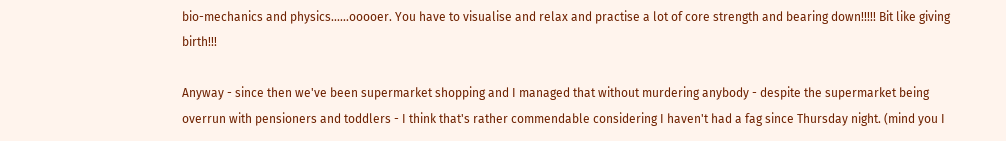bio-mechanics and physics......ooooer. You have to visualise and relax and practise a lot of core strength and bearing down!!!!! Bit like giving birth!!!

Anyway - since then we've been supermarket shopping and I managed that without murdering anybody - despite the supermarket being overrun with pensioners and toddlers - I think that's rather commendable considering I haven't had a fag since Thursday night. (mind you I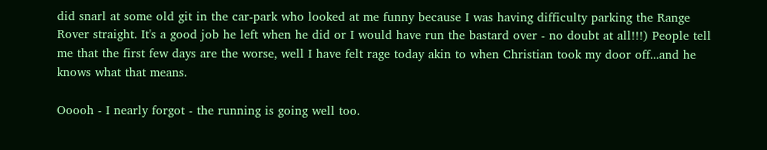did snarl at some old git in the car-park who looked at me funny because I was having difficulty parking the Range Rover straight. It's a good job he left when he did or I would have run the bastard over - no doubt at all!!!) People tell me that the first few days are the worse, well I have felt rage today akin to when Christian took my door off...and he knows what that means.

Ooooh - I nearly forgot - the running is going well too.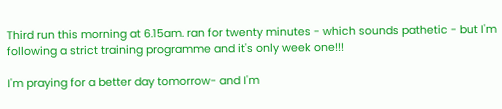Third run this morning at 6.15am. ran for twenty minutes - which sounds pathetic - but I'm following a strict training programme and it's only week one!!!

I'm praying for a better day tomorrow- and I'm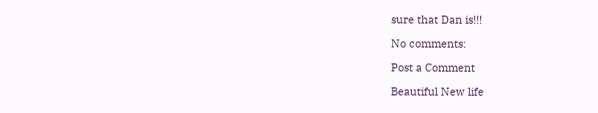sure that Dan is!!!

No comments:

Post a Comment

Beautiful New life